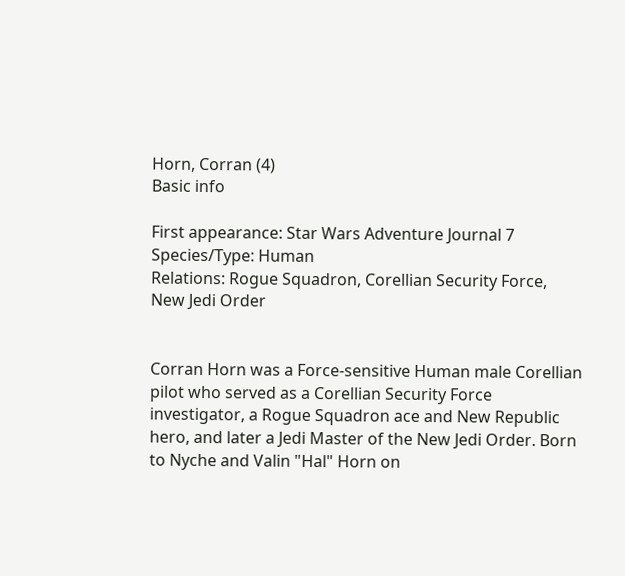Horn, Corran (4)
Basic info

First appearance: Star Wars Adventure Journal 7
Species/Type: Human
Relations: Rogue Squadron, Corellian Security Force, New Jedi Order


Corran Horn was a Force-sensitive Human male Corellian pilot who served as a Corellian Security Force investigator, a Rogue Squadron ace and New Republic hero, and later a Jedi Master of the New Jedi Order. Born to Nyche and Valin "Hal" Horn on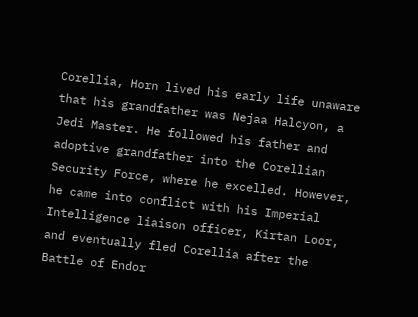Corellia, Horn lived his early life unaware that his grandfather was Nejaa Halcyon, a Jedi Master. He followed his father and adoptive grandfather into the Corellian Security Force, where he excelled. However, he came into conflict with his Imperial Intelligence liaison officer, Kirtan Loor, and eventually fled Corellia after the Battle of Endor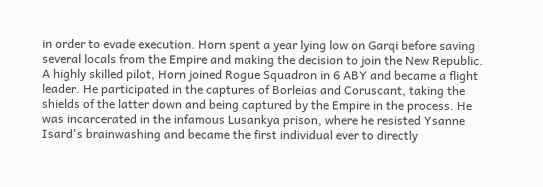in order to evade execution. Horn spent a year lying low on Garqi before saving several locals from the Empire and making the decision to join the New Republic. A highly skilled pilot, Horn joined Rogue Squadron in 6 ABY and became a flight leader. He participated in the captures of Borleias and Coruscant, taking the shields of the latter down and being captured by the Empire in the process. He was incarcerated in the infamous Lusankya prison, where he resisted Ysanne Isard's brainwashing and became the first individual ever to directly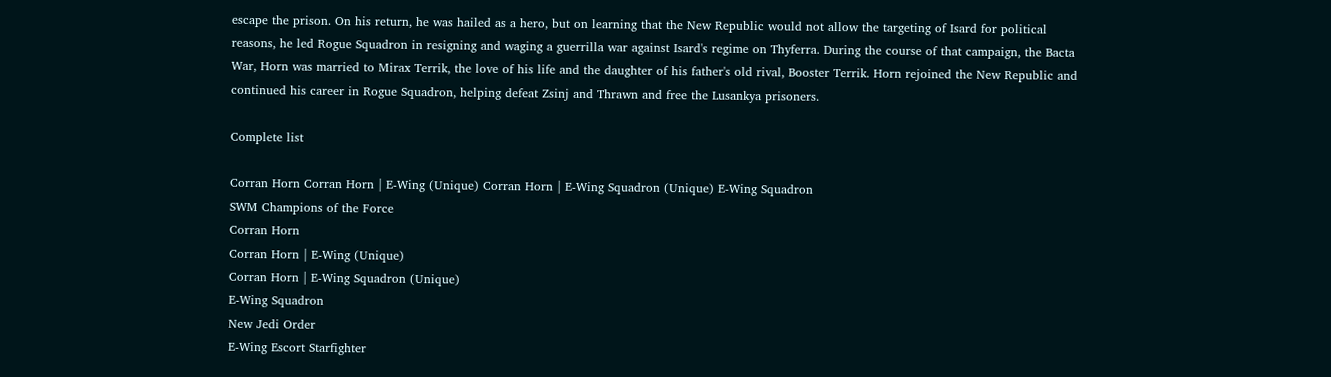escape the prison. On his return, he was hailed as a hero, but on learning that the New Republic would not allow the targeting of Isard for political reasons, he led Rogue Squadron in resigning and waging a guerrilla war against Isard's regime on Thyferra. During the course of that campaign, the Bacta War, Horn was married to Mirax Terrik, the love of his life and the daughter of his father's old rival, Booster Terrik. Horn rejoined the New Republic and continued his career in Rogue Squadron, helping defeat Zsinj and Thrawn and free the Lusankya prisoners.

Complete list

Corran Horn Corran Horn | E-Wing (Unique) Corran Horn | E-Wing Squadron (Unique) E-Wing Squadron
SWM Champions of the Force
Corran Horn
Corran Horn | E-Wing (Unique)
Corran Horn | E-Wing Squadron (Unique)
E-Wing Squadron
New Jedi Order
E-Wing Escort Starfighter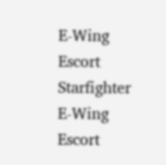E-Wing Escort Starfighter
E-Wing Escort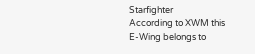Starfighter
According to XWM this E-Wing belongs to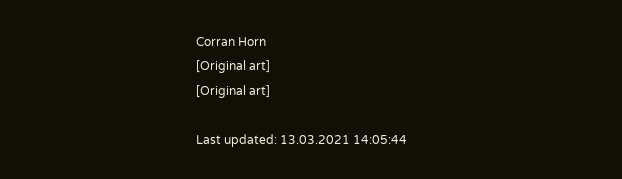Corran Horn
[Original art]
[Original art]

Last updated: 13.03.2021 14:05:44